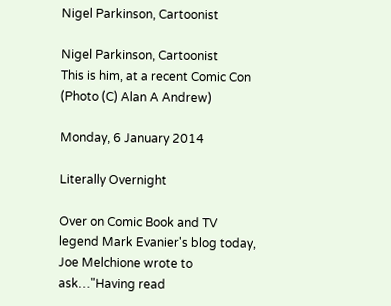Nigel Parkinson, Cartoonist

Nigel Parkinson, Cartoonist
This is him, at a recent Comic Con (Photo (C) Alan A Andrew)

Monday, 6 January 2014

Literally Overnight

Over on Comic Book and TV legend Mark Evanier's blog today, Joe Melchione wrote to ask…"Having read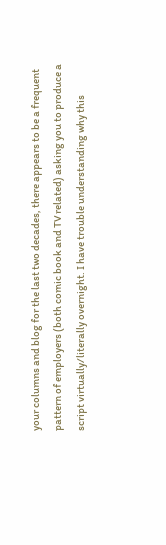your columns and blog for the last two decades, there appears to be a frequent pattern of employers (both comic book and TV related) asking you to produce a script virtually/literally overnight. I have trouble understanding why this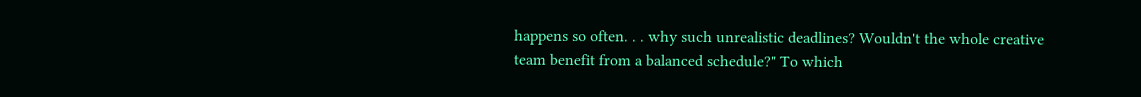happens so often. . . why such unrealistic deadlines? Wouldn't the whole creative team benefit from a balanced schedule?" To which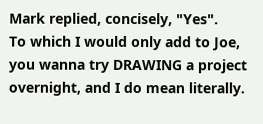Mark replied, concisely, "Yes".
To which I would only add to Joe, you wanna try DRAWING a project overnight, and I do mean literally.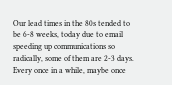Our lead times in the 80s tended to be 6-8 weeks, today due to email speeding up communications so radically, some of them are 2-3 days. Every once in a while, maybe once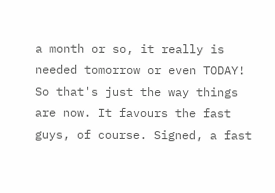a month or so, it really is needed tomorrow or even TODAY! So that's just the way things are now. It favours the fast guys, of course. Signed, a fast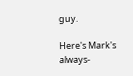guy.

Here's Mark's always-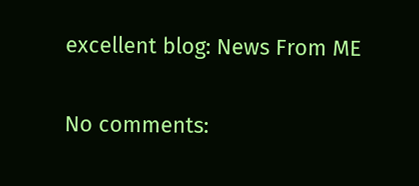excellent blog: News From ME

No comments: